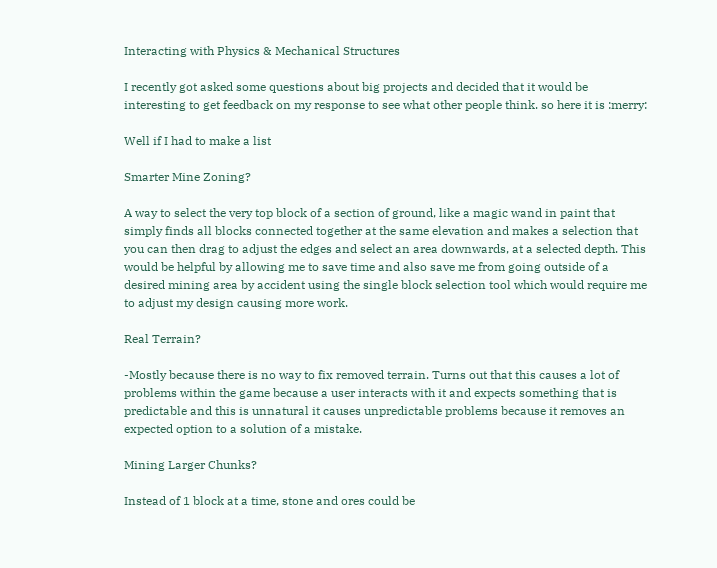Interacting with Physics & Mechanical Structures

I recently got asked some questions about big projects and decided that it would be interesting to get feedback on my response to see what other people think. so here it is :merry:

Well if I had to make a list

Smarter Mine Zoning?

A way to select the very top block of a section of ground, like a magic wand in paint that simply finds all blocks connected together at the same elevation and makes a selection that you can then drag to adjust the edges and select an area downwards, at a selected depth. This would be helpful by allowing me to save time and also save me from going outside of a desired mining area by accident using the single block selection tool which would require me to adjust my design causing more work.

Real Terrain?

-Mostly because there is no way to fix removed terrain. Turns out that this causes a lot of problems within the game because a user interacts with it and expects something that is predictable and this is unnatural it causes unpredictable problems because it removes an expected option to a solution of a mistake.

Mining Larger Chunks?

Instead of 1 block at a time, stone and ores could be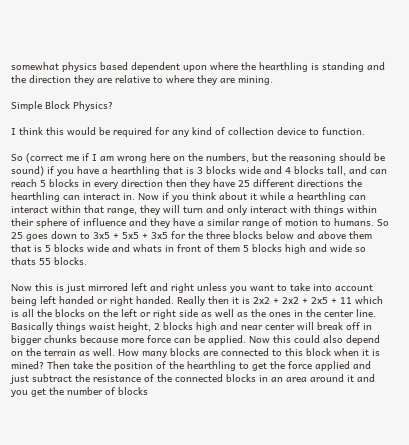somewhat physics based dependent upon where the hearthling is standing and the direction they are relative to where they are mining.

Simple Block Physics?

I think this would be required for any kind of collection device to function.

So (correct me if I am wrong here on the numbers, but the reasoning should be sound) if you have a hearthling that is 3 blocks wide and 4 blocks tall, and can reach 5 blocks in every direction then they have 25 different directions the hearthling can interact in. Now if you think about it while a hearthling can interact within that range, they will turn and only interact with things within their sphere of influence and they have a similar range of motion to humans. So 25 goes down to 3x5 + 5x5 + 3x5 for the three blocks below and above them that is 5 blocks wide and whats in front of them 5 blocks high and wide so thats 55 blocks.

Now this is just mirrored left and right unless you want to take into account being left handed or right handed. Really then it is 2x2 + 2x2 + 2x5 + 11 which is all the blocks on the left or right side as well as the ones in the center line. Basically things waist height, 2 blocks high and near center will break off in bigger chunks because more force can be applied. Now this could also depend on the terrain as well. How many blocks are connected to this block when it is mined? Then take the position of the hearthling to get the force applied and just subtract the resistance of the connected blocks in an area around it and you get the number of blocks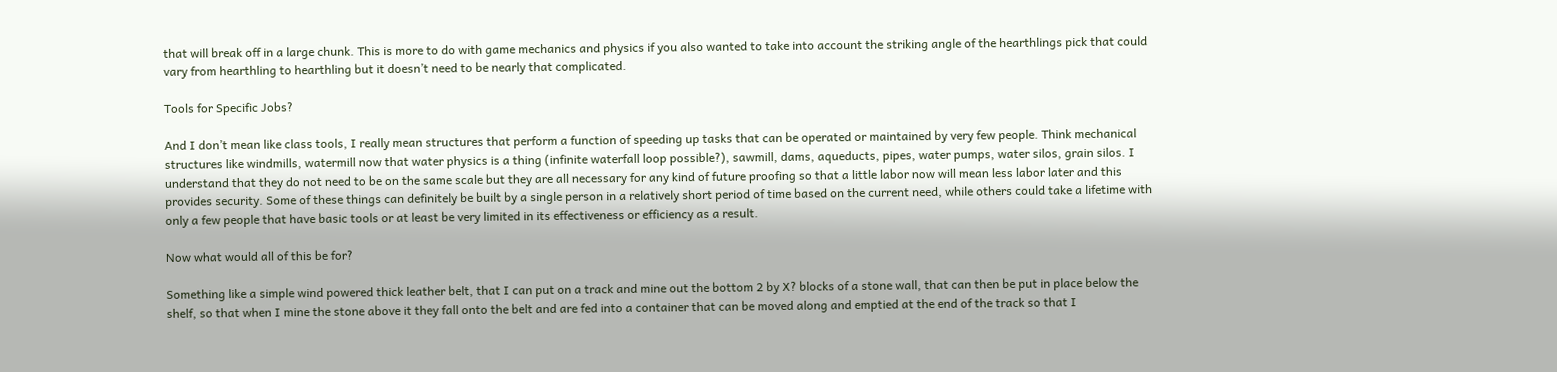that will break off in a large chunk. This is more to do with game mechanics and physics if you also wanted to take into account the striking angle of the hearthlings pick that could vary from hearthling to hearthling but it doesn’t need to be nearly that complicated.

Tools for Specific Jobs?

And I don’t mean like class tools, I really mean structures that perform a function of speeding up tasks that can be operated or maintained by very few people. Think mechanical structures like windmills, watermill now that water physics is a thing (infinite waterfall loop possible?), sawmill, dams, aqueducts, pipes, water pumps, water silos, grain silos. I understand that they do not need to be on the same scale but they are all necessary for any kind of future proofing so that a little labor now will mean less labor later and this provides security. Some of these things can definitely be built by a single person in a relatively short period of time based on the current need, while others could take a lifetime with only a few people that have basic tools or at least be very limited in its effectiveness or efficiency as a result.

Now what would all of this be for?

Something like a simple wind powered thick leather belt, that I can put on a track and mine out the bottom 2 by X? blocks of a stone wall, that can then be put in place below the shelf, so that when I mine the stone above it they fall onto the belt and are fed into a container that can be moved along and emptied at the end of the track so that I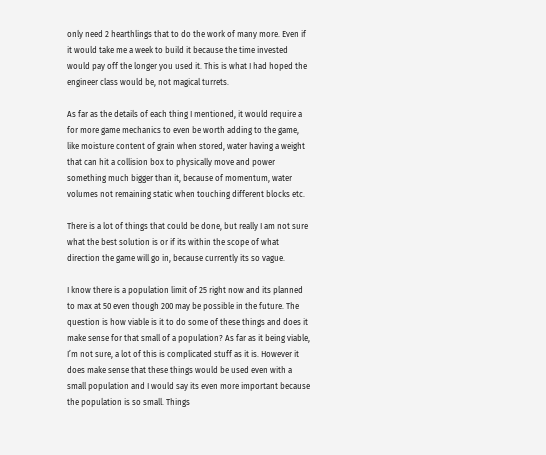only need 2 hearthlings that to do the work of many more. Even if it would take me a week to build it because the time invested would pay off the longer you used it. This is what I had hoped the engineer class would be, not magical turrets.

As far as the details of each thing I mentioned, it would require a for more game mechanics to even be worth adding to the game, like moisture content of grain when stored, water having a weight that can hit a collision box to physically move and power something much bigger than it, because of momentum, water volumes not remaining static when touching different blocks etc.

There is a lot of things that could be done, but really I am not sure what the best solution is or if its within the scope of what direction the game will go in, because currently its so vague.

I know there is a population limit of 25 right now and its planned to max at 50 even though 200 may be possible in the future. The question is how viable is it to do some of these things and does it make sense for that small of a population? As far as it being viable, I’m not sure, a lot of this is complicated stuff as it is. However it does make sense that these things would be used even with a small population and I would say its even more important because the population is so small. Things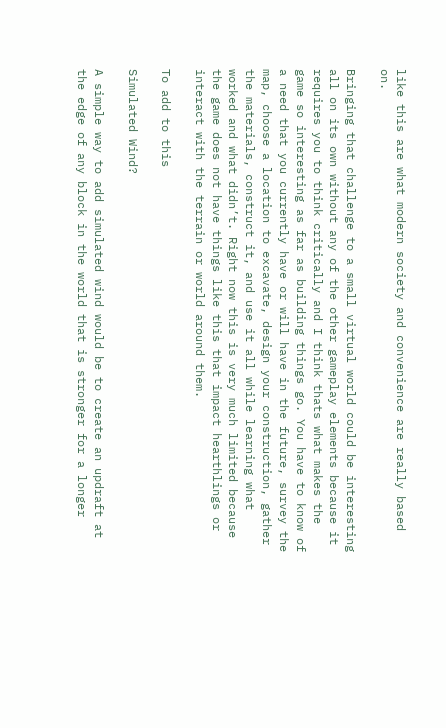like this are what modern society and convenience are really based on.

Bringing that challenge to a small virtual world could be interesting all on its own without any of the other gameplay elements because it requires you to think critically and I think thats what makes the game so interesting as far as building things go. You have to know of a need that you currently have or will have in the future, survey the map, choose a location to excavate, design your construction, gather the materials, construct it, and use it all while learning what worked and what didn’t. Right now this is very much limited because the game does not have things like this that impact hearthlings or interact with the terrain or world around them.

To add to this

Simulated Wind?

A simple way to add simulated wind would be to create an updraft at the edge of any block in the world that is stronger for a longer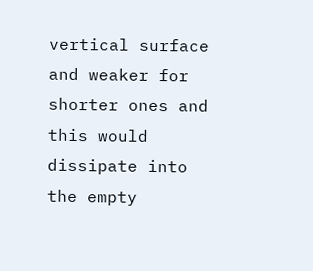vertical surface and weaker for shorter ones and this would dissipate into the empty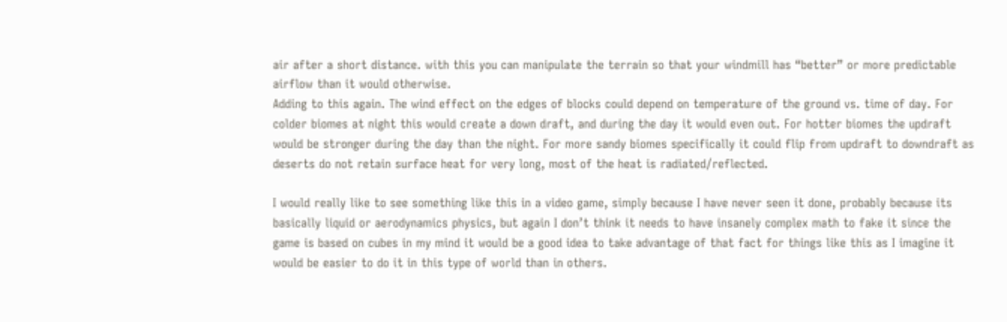air after a short distance. with this you can manipulate the terrain so that your windmill has “better” or more predictable airflow than it would otherwise.
Adding to this again. The wind effect on the edges of blocks could depend on temperature of the ground vs. time of day. For colder biomes at night this would create a down draft, and during the day it would even out. For hotter biomes the updraft would be stronger during the day than the night. For more sandy biomes specifically it could flip from updraft to downdraft as deserts do not retain surface heat for very long, most of the heat is radiated/reflected.

I would really like to see something like this in a video game, simply because I have never seen it done, probably because its basically liquid or aerodynamics physics, but again I don’t think it needs to have insanely complex math to fake it since the game is based on cubes in my mind it would be a good idea to take advantage of that fact for things like this as I imagine it would be easier to do it in this type of world than in others.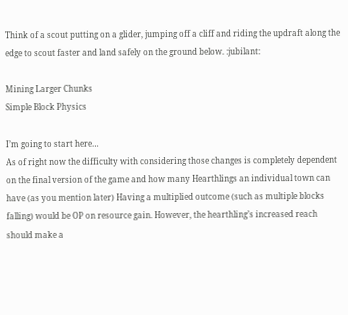Think of a scout putting on a glider, jumping off a cliff and riding the updraft along the edge to scout faster and land safely on the ground below. :jubilant:

Mining Larger Chunks
Simple Block Physics

I’m going to start here…
As of right now the difficulty with considering those changes is completely dependent on the final version of the game and how many Hearthlings an individual town can have (as you mention later) Having a multiplied outcome (such as multiple blocks falling) would be OP on resource gain. However, the hearthling’s increased reach should make a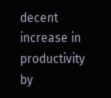decent increase in productivity by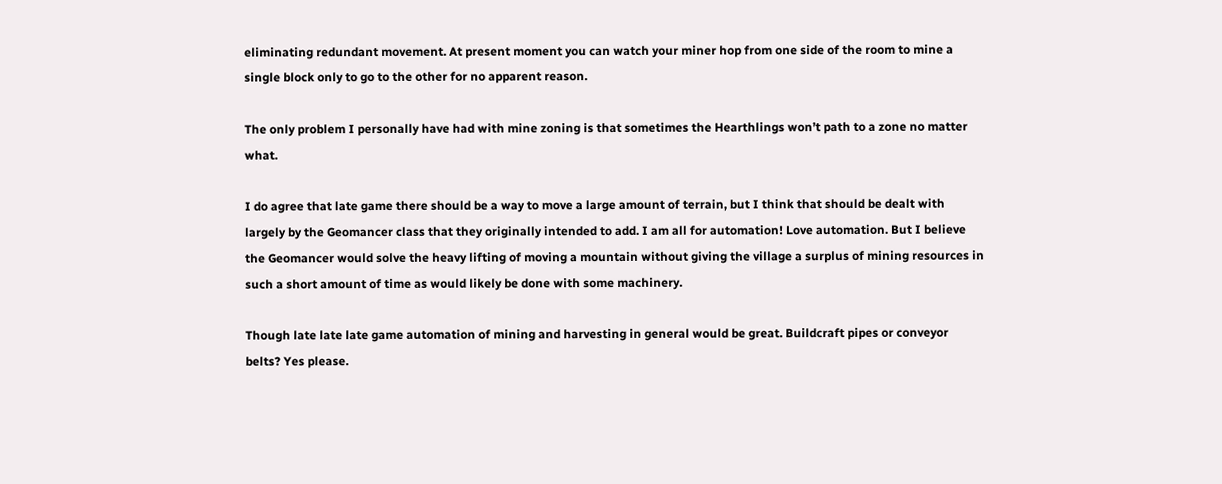eliminating redundant movement. At present moment you can watch your miner hop from one side of the room to mine a single block only to go to the other for no apparent reason.

The only problem I personally have had with mine zoning is that sometimes the Hearthlings won’t path to a zone no matter what.

I do agree that late game there should be a way to move a large amount of terrain, but I think that should be dealt with largely by the Geomancer class that they originally intended to add. I am all for automation! Love automation. But I believe the Geomancer would solve the heavy lifting of moving a mountain without giving the village a surplus of mining resources in such a short amount of time as would likely be done with some machinery.

Though late late late game automation of mining and harvesting in general would be great. Buildcraft pipes or conveyor belts? Yes please.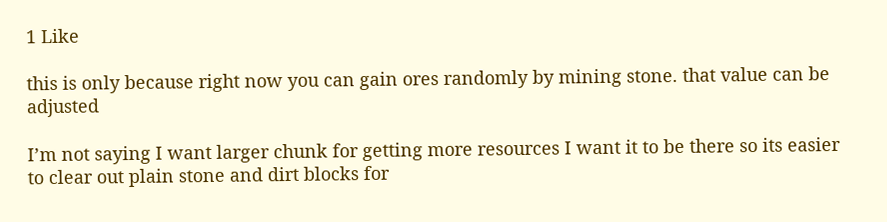1 Like

this is only because right now you can gain ores randomly by mining stone. that value can be adjusted

I’m not saying I want larger chunk for getting more resources I want it to be there so its easier to clear out plain stone and dirt blocks for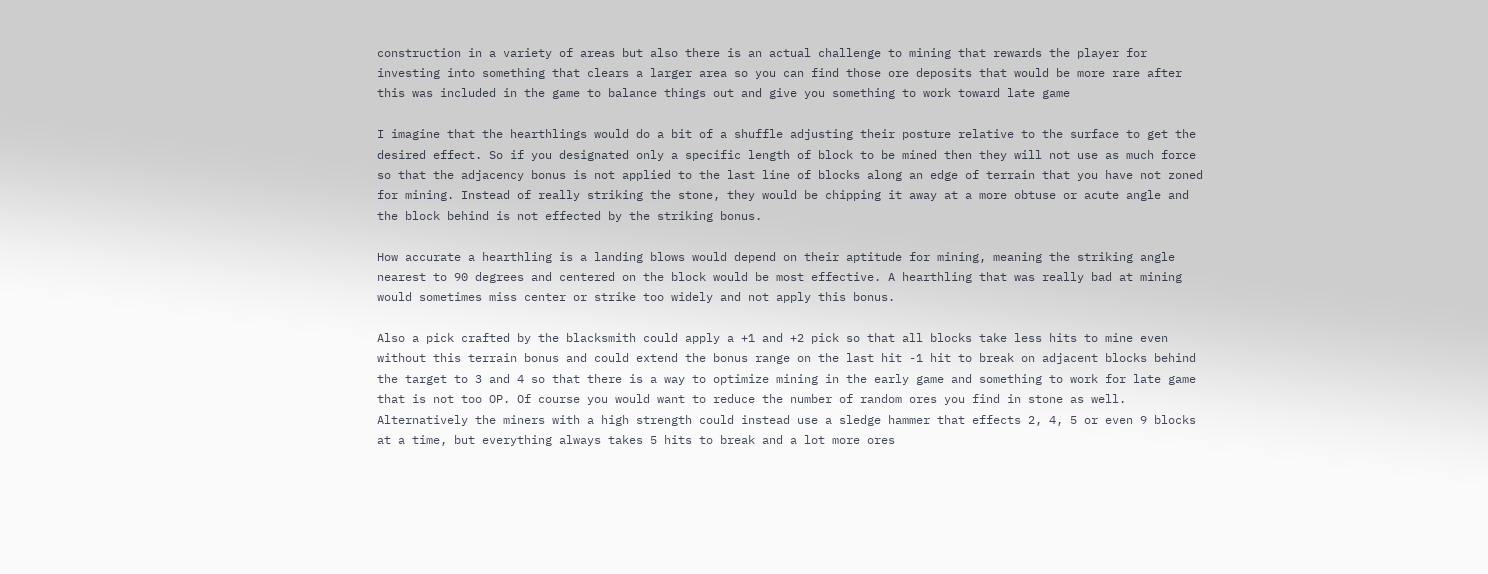construction in a variety of areas but also there is an actual challenge to mining that rewards the player for investing into something that clears a larger area so you can find those ore deposits that would be more rare after this was included in the game to balance things out and give you something to work toward late game

I imagine that the hearthlings would do a bit of a shuffle adjusting their posture relative to the surface to get the desired effect. So if you designated only a specific length of block to be mined then they will not use as much force so that the adjacency bonus is not applied to the last line of blocks along an edge of terrain that you have not zoned for mining. Instead of really striking the stone, they would be chipping it away at a more obtuse or acute angle and the block behind is not effected by the striking bonus.

How accurate a hearthling is a landing blows would depend on their aptitude for mining, meaning the striking angle nearest to 90 degrees and centered on the block would be most effective. A hearthling that was really bad at mining would sometimes miss center or strike too widely and not apply this bonus.

Also a pick crafted by the blacksmith could apply a +1 and +2 pick so that all blocks take less hits to mine even without this terrain bonus and could extend the bonus range on the last hit -1 hit to break on adjacent blocks behind the target to 3 and 4 so that there is a way to optimize mining in the early game and something to work for late game that is not too OP. Of course you would want to reduce the number of random ores you find in stone as well. Alternatively the miners with a high strength could instead use a sledge hammer that effects 2, 4, 5 or even 9 blocks at a time, but everything always takes 5 hits to break and a lot more ores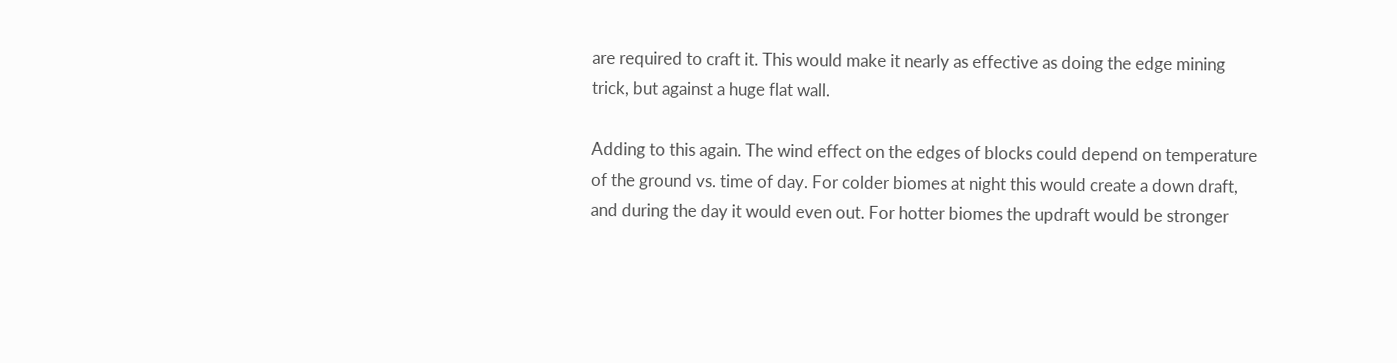are required to craft it. This would make it nearly as effective as doing the edge mining trick, but against a huge flat wall.

Adding to this again. The wind effect on the edges of blocks could depend on temperature of the ground vs. time of day. For colder biomes at night this would create a down draft, and during the day it would even out. For hotter biomes the updraft would be stronger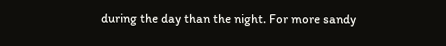during the day than the night. For more sandy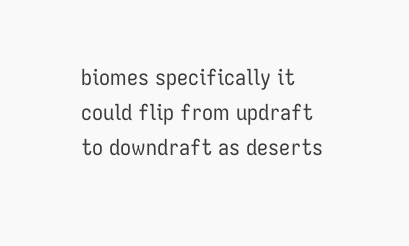biomes specifically it could flip from updraft to downdraft as deserts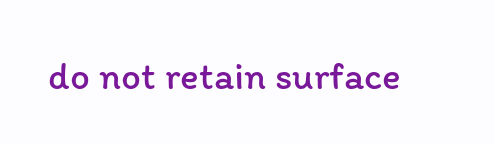do not retain surface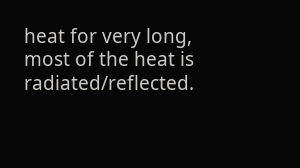heat for very long, most of the heat is radiated/reflected.